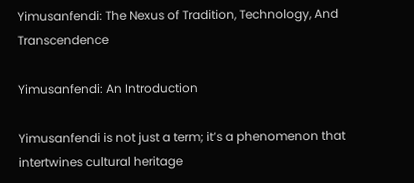Yimusanfendi: The Nexus of Tradition, Technology, And Transcendence

Yimusanfendi: An Introduction

Yimusanfendi is not just a term; it’s a phenomenon that intertwines cultural heritage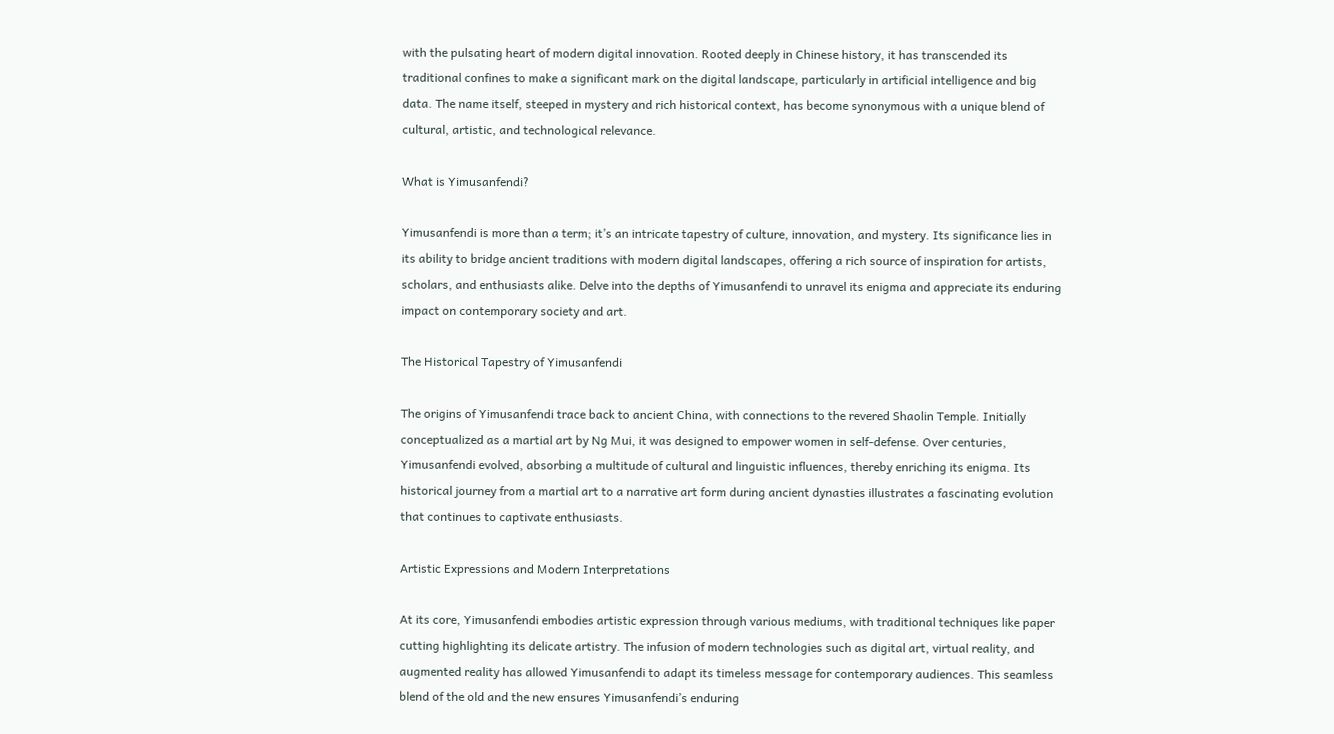with the pulsating heart of modern digital innovation. Rooted deeply in Chinese history, it has transcended its traditional confines to make a significant mark on the digital landscape, particularly in artificial intelligence and big data. The name itself, steeped in mystery and rich historical context, has become synonymous with a unique blend of cultural, artistic, and technological relevance.

What is Yimusanfendi?

Yimusanfendi is more than a term; it’s an intricate tapestry of culture, innovation, and mystery. Its significance lies in its ability to bridge ancient traditions with modern digital landscapes, offering a rich source of inspiration for artists, scholars, and enthusiasts alike. Delve into the depths of Yimusanfendi to unravel its enigma and appreciate its enduring impact on contemporary society and art.

The Historical Tapestry of Yimusanfendi

The origins of Yimusanfendi trace back to ancient China, with connections to the revered Shaolin Temple. Initially conceptualized as a martial art by Ng Mui, it was designed to empower women in self-defense. Over centuries, Yimusanfendi evolved, absorbing a multitude of cultural and linguistic influences, thereby enriching its enigma. Its historical journey from a martial art to a narrative art form during ancient dynasties illustrates a fascinating evolution that continues to captivate enthusiasts.

Artistic Expressions and Modern Interpretations

At its core, Yimusanfendi embodies artistic expression through various mediums, with traditional techniques like paper cutting highlighting its delicate artistry. The infusion of modern technologies such as digital art, virtual reality, and augmented reality has allowed Yimusanfendi to adapt its timeless message for contemporary audiences. This seamless blend of the old and the new ensures Yimusanfendi’s enduring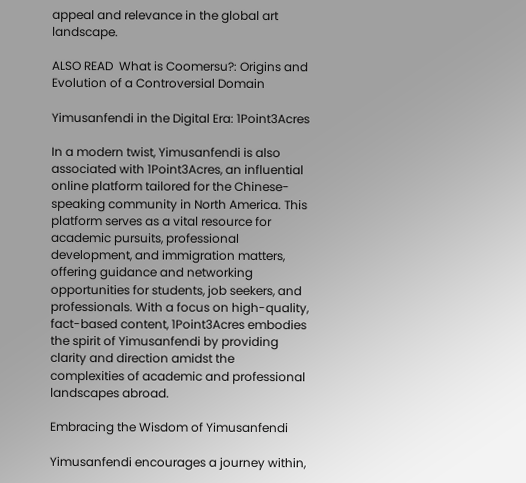appeal and relevance in the global art landscape.

ALSO READ  What is Coomersu?: Origins and Evolution of a Controversial Domain

Yimusanfendi in the Digital Era: 1Point3Acres

In a modern twist, Yimusanfendi is also associated with 1Point3Acres, an influential online platform tailored for the Chinese-speaking community in North America. This platform serves as a vital resource for academic pursuits, professional development, and immigration matters, offering guidance and networking opportunities for students, job seekers, and professionals. With a focus on high-quality, fact-based content, 1Point3Acres embodies the spirit of Yimusanfendi by providing clarity and direction amidst the complexities of academic and professional landscapes abroad.

Embracing the Wisdom of Yimusanfendi

Yimusanfendi encourages a journey within,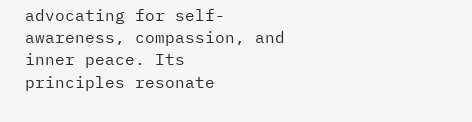advocating for self-awareness, compassion, and inner peace. Its principles resonate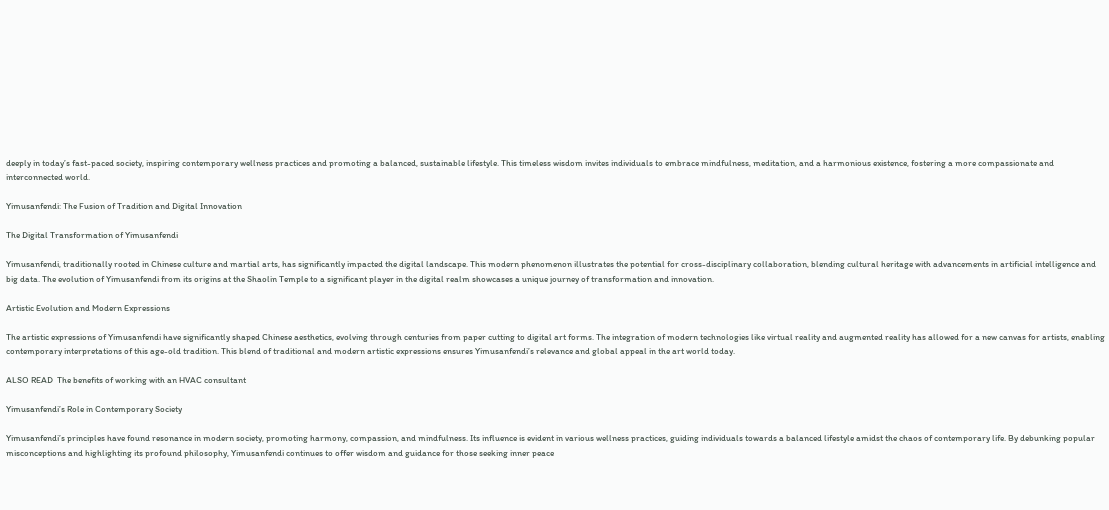deeply in today’s fast-paced society, inspiring contemporary wellness practices and promoting a balanced, sustainable lifestyle. This timeless wisdom invites individuals to embrace mindfulness, meditation, and a harmonious existence, fostering a more compassionate and interconnected world.

Yimusanfendi: The Fusion of Tradition and Digital Innovation

The Digital Transformation of Yimusanfendi

Yimusanfendi, traditionally rooted in Chinese culture and martial arts, has significantly impacted the digital landscape. This modern phenomenon illustrates the potential for cross-disciplinary collaboration, blending cultural heritage with advancements in artificial intelligence and big data. The evolution of Yimusanfendi from its origins at the Shaolin Temple to a significant player in the digital realm showcases a unique journey of transformation and innovation.

Artistic Evolution and Modern Expressions

The artistic expressions of Yimusanfendi have significantly shaped Chinese aesthetics, evolving through centuries from paper cutting to digital art forms. The integration of modern technologies like virtual reality and augmented reality has allowed for a new canvas for artists, enabling contemporary interpretations of this age-old tradition. This blend of traditional and modern artistic expressions ensures Yimusanfendi’s relevance and global appeal in the art world today.

ALSO READ  The benefits of working with an HVAC consultant

Yimusanfendi’s Role in Contemporary Society

Yimusanfendi’s principles have found resonance in modern society, promoting harmony, compassion, and mindfulness. Its influence is evident in various wellness practices, guiding individuals towards a balanced lifestyle amidst the chaos of contemporary life. By debunking popular misconceptions and highlighting its profound philosophy, Yimusanfendi continues to offer wisdom and guidance for those seeking inner peace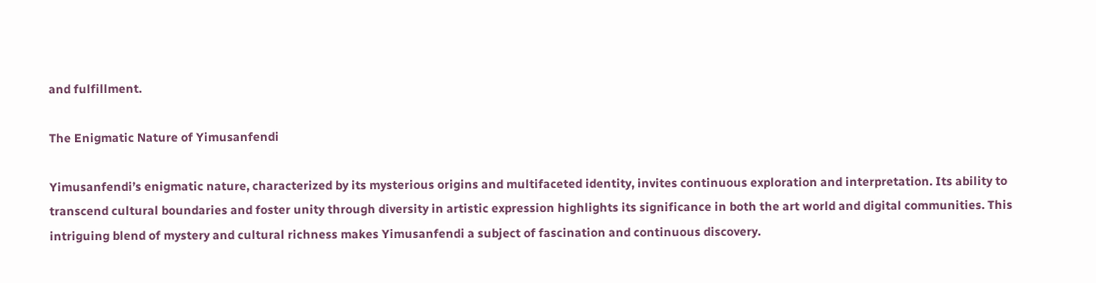and fulfillment.

The Enigmatic Nature of Yimusanfendi

Yimusanfendi’s enigmatic nature, characterized by its mysterious origins and multifaceted identity, invites continuous exploration and interpretation. Its ability to transcend cultural boundaries and foster unity through diversity in artistic expression highlights its significance in both the art world and digital communities. This intriguing blend of mystery and cultural richness makes Yimusanfendi a subject of fascination and continuous discovery.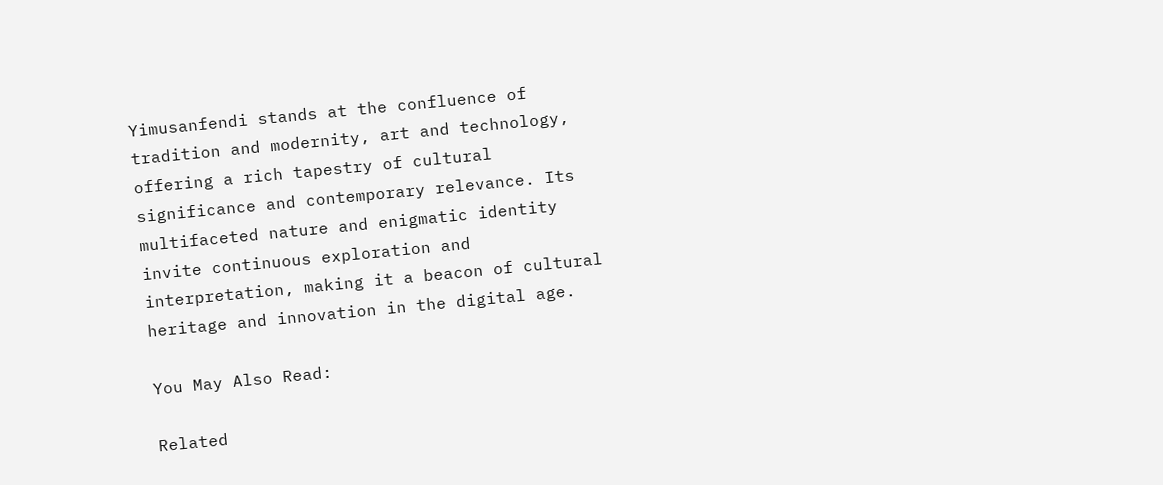Yimusanfendi stands at the confluence of tradition and modernity, art and technology, offering a rich tapestry of cultural significance and contemporary relevance. Its multifaceted nature and enigmatic identity invite continuous exploration and interpretation, making it a beacon of cultural heritage and innovation in the digital age.

You May Also Read:

Related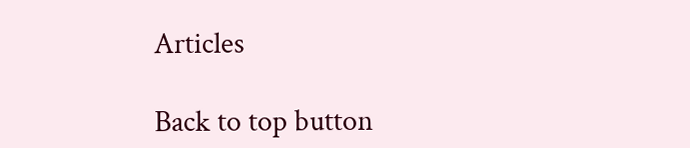Articles

Back to top button